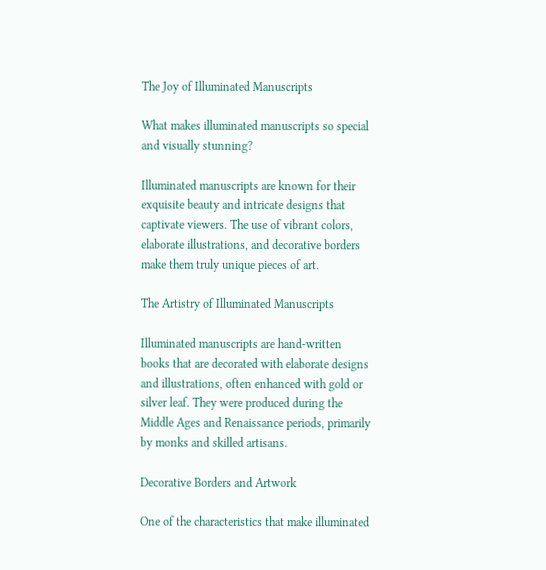The Joy of Illuminated Manuscripts

What makes illuminated manuscripts so special and visually stunning?

Illuminated manuscripts are known for their exquisite beauty and intricate designs that captivate viewers. The use of vibrant colors, elaborate illustrations, and decorative borders make them truly unique pieces of art.

The Artistry of Illuminated Manuscripts

Illuminated manuscripts are hand-written books that are decorated with elaborate designs and illustrations, often enhanced with gold or silver leaf. They were produced during the Middle Ages and Renaissance periods, primarily by monks and skilled artisans.

Decorative Borders and Artwork

One of the characteristics that make illuminated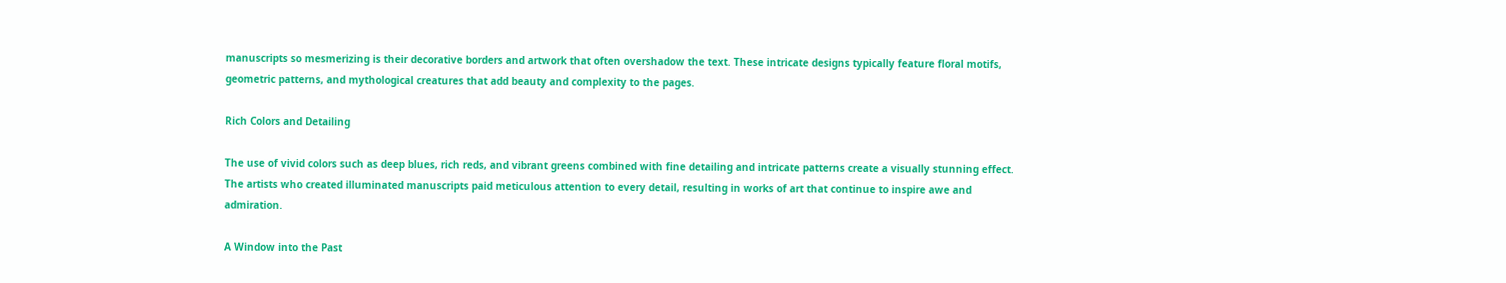manuscripts so mesmerizing is their decorative borders and artwork that often overshadow the text. These intricate designs typically feature floral motifs, geometric patterns, and mythological creatures that add beauty and complexity to the pages.

Rich Colors and Detailing

The use of vivid colors such as deep blues, rich reds, and vibrant greens combined with fine detailing and intricate patterns create a visually stunning effect. The artists who created illuminated manuscripts paid meticulous attention to every detail, resulting in works of art that continue to inspire awe and admiration.

A Window into the Past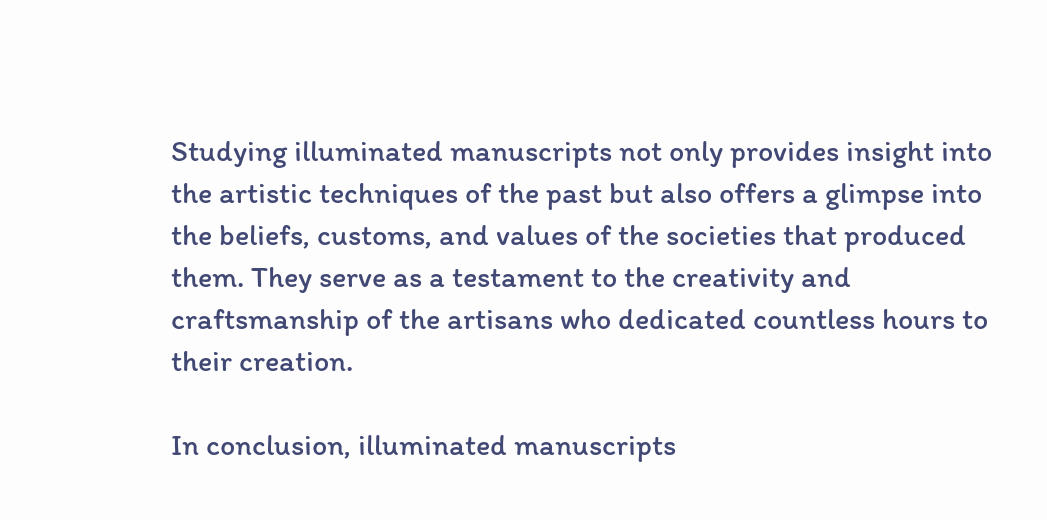Studying illuminated manuscripts not only provides insight into the artistic techniques of the past but also offers a glimpse into the beliefs, customs, and values of the societies that produced them. They serve as a testament to the creativity and craftsmanship of the artisans who dedicated countless hours to their creation.

In conclusion, illuminated manuscripts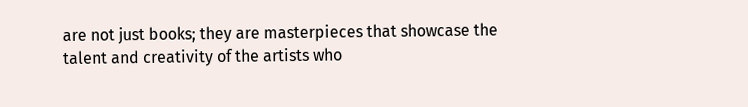are not just books; they are masterpieces that showcase the talent and creativity of the artists who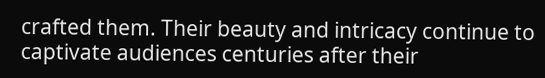crafted them. Their beauty and intricacy continue to captivate audiences centuries after their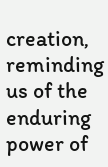creation, reminding us of the enduring power of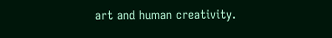art and human creativity.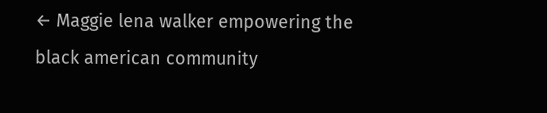← Maggie lena walker empowering the black american community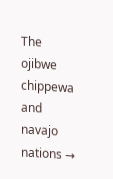The ojibwe chippewa and navajo nations →